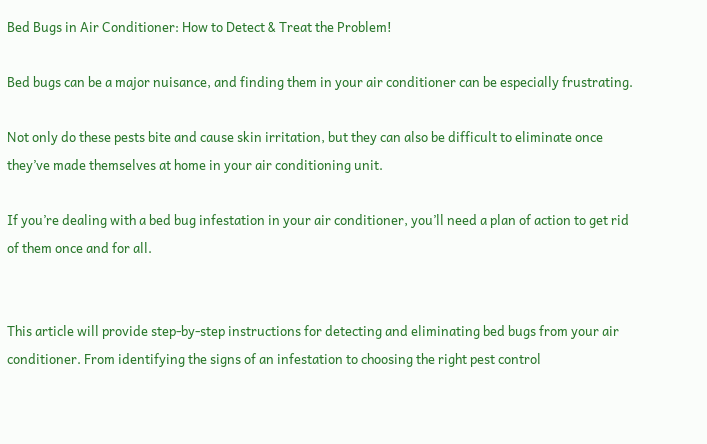Bed Bugs in Air Conditioner: How to Detect & Treat the Problem!

Bed bugs can be a major nuisance, and finding them in your air conditioner can be especially frustrating.

Not only do these pests bite and cause skin irritation, but they can also be difficult to eliminate once they’ve made themselves at home in your air conditioning unit.

If you’re dealing with a bed bug infestation in your air conditioner, you’ll need a plan of action to get rid of them once and for all.


This article will provide step-by-step instructions for detecting and eliminating bed bugs from your air conditioner. From identifying the signs of an infestation to choosing the right pest control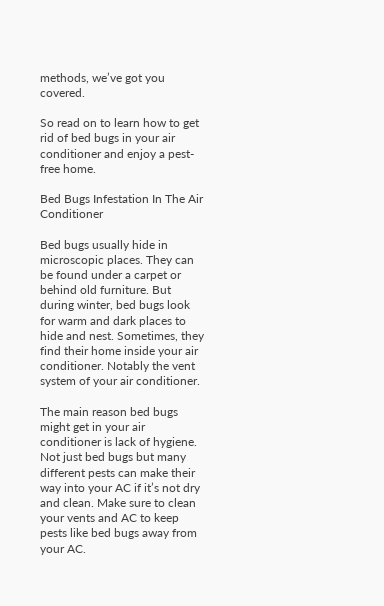methods, we’ve got you covered.

So read on to learn how to get rid of bed bugs in your air conditioner and enjoy a pest-free home.

Bed Bugs Infestation In The Air Conditioner

Bed bugs usually hide in microscopic places. They can be found under a carpet or behind old furniture. But during winter, bed bugs look for warm and dark places to hide and nest. Sometimes, they find their home inside your air conditioner. Notably the vent system of your air conditioner.

The main reason bed bugs might get in your air conditioner is lack of hygiene. Not just bed bugs but many different pests can make their way into your AC if it’s not dry and clean. Make sure to clean your vents and AC to keep pests like bed bugs away from your AC.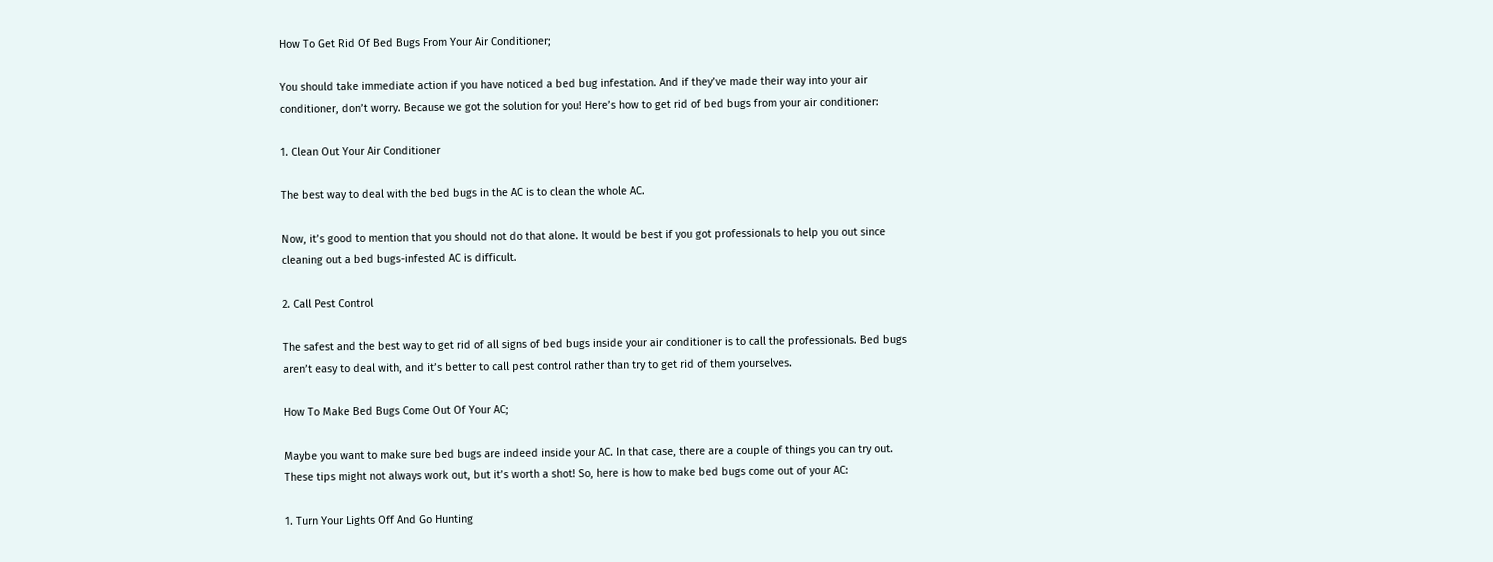How To Get Rid Of Bed Bugs From Your Air Conditioner;

You should take immediate action if you have noticed a bed bug infestation. And if they’ve made their way into your air conditioner, don’t worry. Because we got the solution for you! Here’s how to get rid of bed bugs from your air conditioner:

1. Clean Out Your Air Conditioner

The best way to deal with the bed bugs in the AC is to clean the whole AC.

Now, it’s good to mention that you should not do that alone. It would be best if you got professionals to help you out since cleaning out a bed bugs-infested AC is difficult.

2. Call Pest Control

The safest and the best way to get rid of all signs of bed bugs inside your air conditioner is to call the professionals. Bed bugs aren’t easy to deal with, and it’s better to call pest control rather than try to get rid of them yourselves.

How To Make Bed Bugs Come Out Of Your AC;

Maybe you want to make sure bed bugs are indeed inside your AC. In that case, there are a couple of things you can try out. These tips might not always work out, but it’s worth a shot! So, here is how to make bed bugs come out of your AC:

1. Turn Your Lights Off And Go Hunting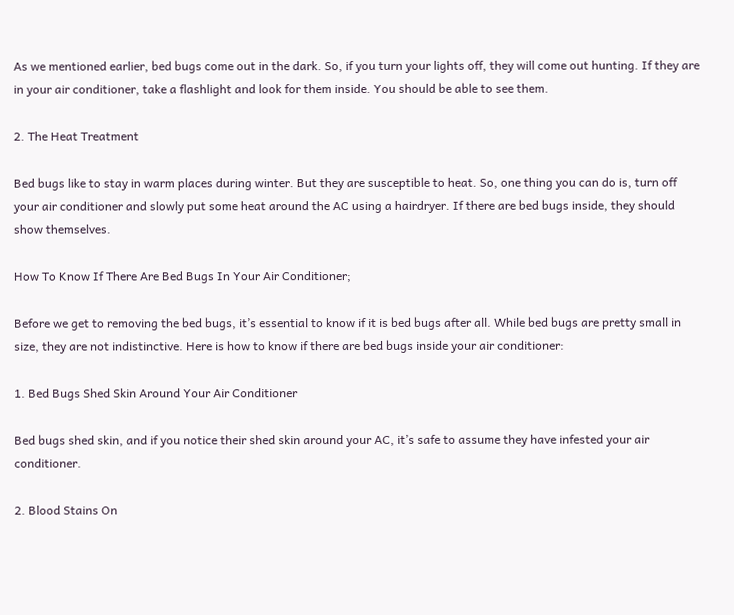As we mentioned earlier, bed bugs come out in the dark. So, if you turn your lights off, they will come out hunting. If they are in your air conditioner, take a flashlight and look for them inside. You should be able to see them.

2. The Heat Treatment

Bed bugs like to stay in warm places during winter. But they are susceptible to heat. So, one thing you can do is, turn off your air conditioner and slowly put some heat around the AC using a hairdryer. If there are bed bugs inside, they should show themselves.

How To Know If There Are Bed Bugs In Your Air Conditioner;

Before we get to removing the bed bugs, it’s essential to know if it is bed bugs after all. While bed bugs are pretty small in size, they are not indistinctive. Here is how to know if there are bed bugs inside your air conditioner:

1. Bed Bugs Shed Skin Around Your Air Conditioner

Bed bugs shed skin, and if you notice their shed skin around your AC, it’s safe to assume they have infested your air conditioner.

2. Blood Stains On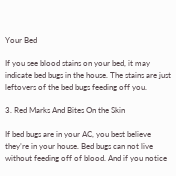Your Bed

If you see blood stains on your bed, it may indicate bed bugs in the house. The stains are just leftovers of the bed bugs feeding off you.

3. Red Marks And Bites On the Skin

If bed bugs are in your AC, you best believe they’re in your house. Bed bugs can not live without feeding off of blood. And if you notice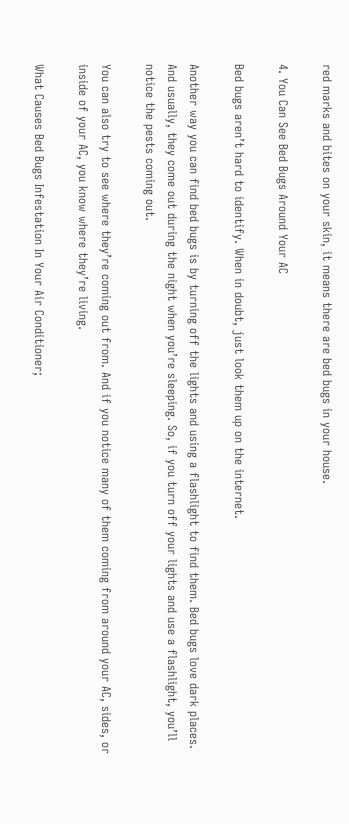red marks and bites on your skin, it means there are bed bugs in your house.

4. You Can See Bed Bugs Around Your AC

Bed bugs aren’t hard to identify. When in doubt, just look them up on the internet.

Another way you can find bed bugs is by turning off the lights and using a flashlight to find them. Bed bugs love dark places. And usually, they come out during the night when you’re sleeping. So, if you turn off your lights and use a flashlight, you’ll notice the pests coming out.

You can also try to see where they’re coming out from. And if you notice many of them coming from around your AC, sides, or inside of your AC, you know where they’re living.

What Causes Bed Bugs Infestation In Your Air Conditioner;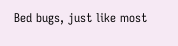Bed bugs, just like most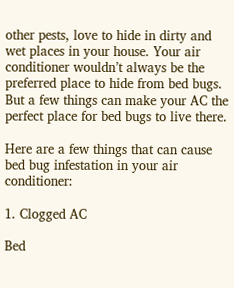other pests, love to hide in dirty and wet places in your house. Your air conditioner wouldn’t always be the preferred place to hide from bed bugs. But a few things can make your AC the perfect place for bed bugs to live there.

Here are a few things that can cause bed bug infestation in your air conditioner:

1. Clogged AC

Bed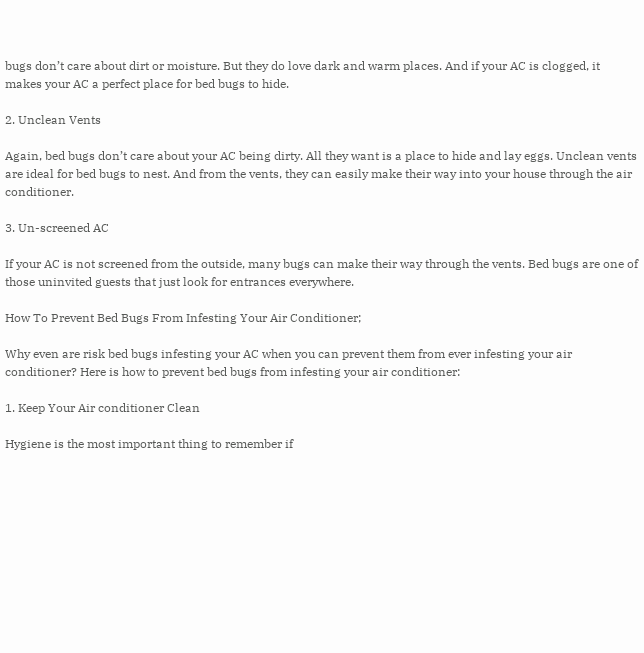bugs don’t care about dirt or moisture. But they do love dark and warm places. And if your AC is clogged, it makes your AC a perfect place for bed bugs to hide.

2. Unclean Vents

Again, bed bugs don’t care about your AC being dirty. All they want is a place to hide and lay eggs. Unclean vents are ideal for bed bugs to nest. And from the vents, they can easily make their way into your house through the air conditioner.

3. Un-screened AC

If your AC is not screened from the outside, many bugs can make their way through the vents. Bed bugs are one of those uninvited guests that just look for entrances everywhere.

How To Prevent Bed Bugs From Infesting Your Air Conditioner;

Why even are risk bed bugs infesting your AC when you can prevent them from ever infesting your air conditioner? Here is how to prevent bed bugs from infesting your air conditioner:

1. Keep Your Air conditioner Clean

Hygiene is the most important thing to remember if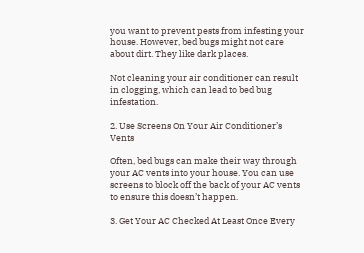you want to prevent pests from infesting your house. However, bed bugs might not care about dirt. They like dark places.

Not cleaning your air conditioner can result in clogging, which can lead to bed bug infestation.

2. Use Screens On Your Air Conditioner’s Vents

Often, bed bugs can make their way through your AC vents into your house. You can use screens to block off the back of your AC vents to ensure this doesn’t happen.

3. Get Your AC Checked At Least Once Every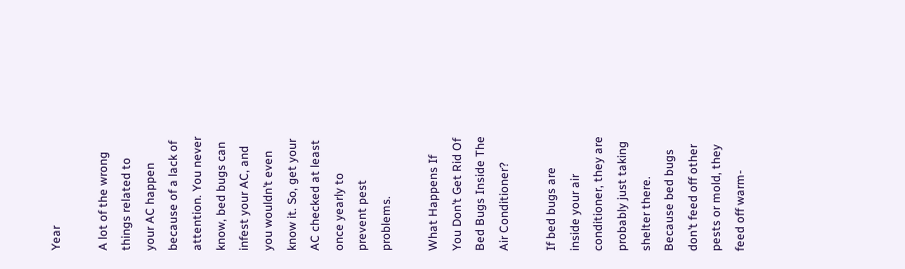Year

A lot of the wrong things related to your AC happen because of a lack of attention. You never know, bed bugs can infest your AC, and you wouldn’t even know it. So, get your AC checked at least once yearly to prevent pest problems.

What Happens If You Don’t Get Rid Of Bed Bugs Inside The Air Conditioner?

If bed bugs are inside your air conditioner, they are probably just taking shelter there. Because bed bugs don’t feed off other pests or mold, they feed off warm-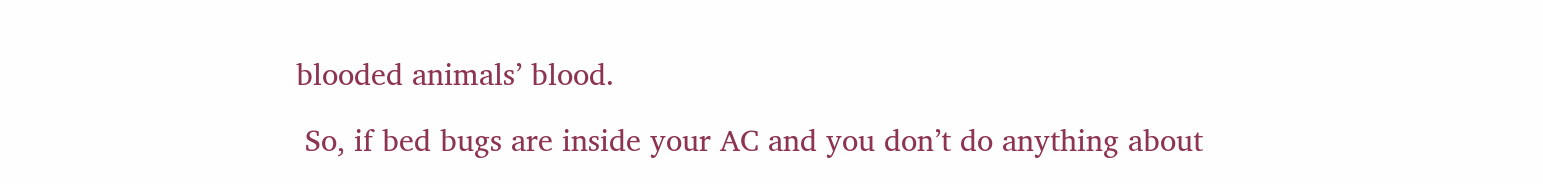blooded animals’ blood.

 So, if bed bugs are inside your AC and you don’t do anything about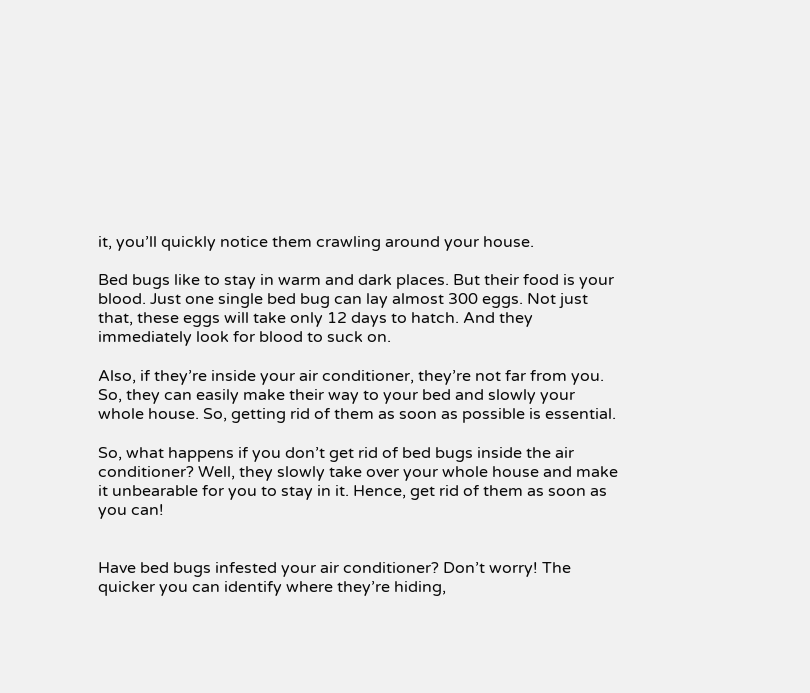it, you’ll quickly notice them crawling around your house.

Bed bugs like to stay in warm and dark places. But their food is your blood. Just one single bed bug can lay almost 300 eggs. Not just that, these eggs will take only 12 days to hatch. And they immediately look for blood to suck on.

Also, if they’re inside your air conditioner, they’re not far from you. So, they can easily make their way to your bed and slowly your whole house. So, getting rid of them as soon as possible is essential.

So, what happens if you don’t get rid of bed bugs inside the air conditioner? Well, they slowly take over your whole house and make it unbearable for you to stay in it. Hence, get rid of them as soon as you can!


Have bed bugs infested your air conditioner? Don’t worry! The quicker you can identify where they’re hiding,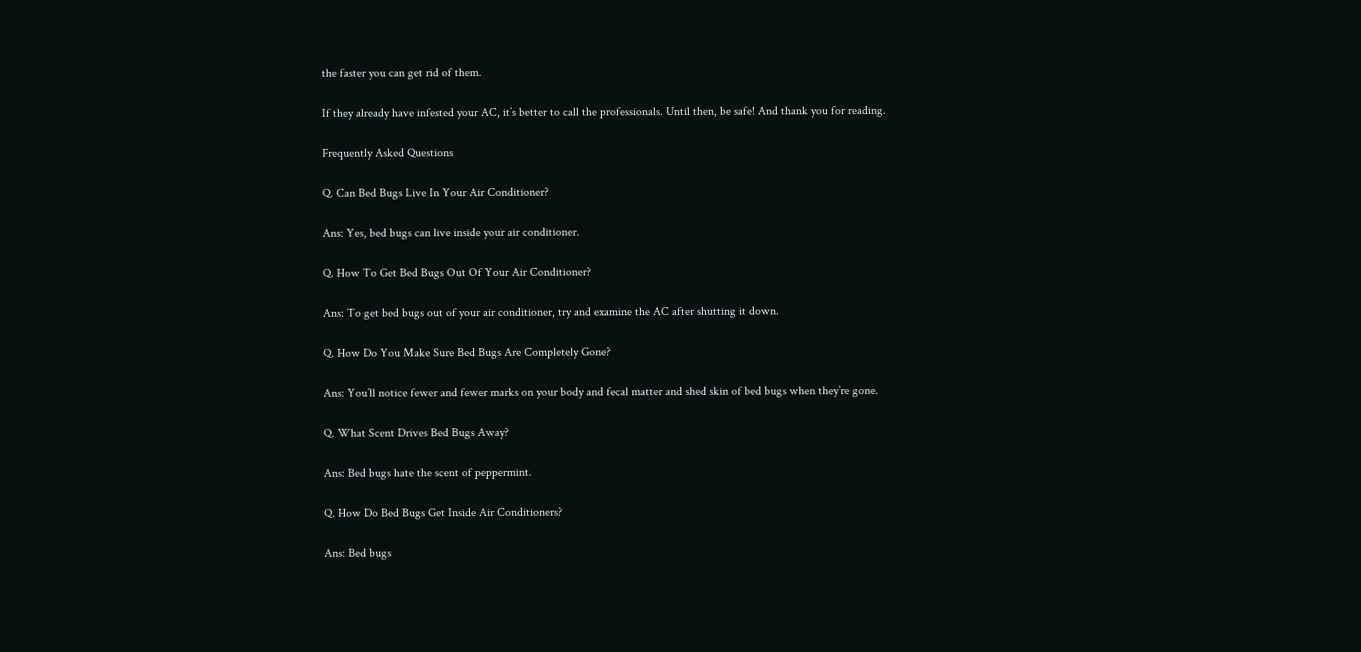the faster you can get rid of them.

If they already have infested your AC, it’s better to call the professionals. Until then, be safe! And thank you for reading.

Frequently Asked Questions

Q. Can Bed Bugs Live In Your Air Conditioner?

Ans: Yes, bed bugs can live inside your air conditioner.

Q. How To Get Bed Bugs Out Of Your Air Conditioner?

Ans: To get bed bugs out of your air conditioner, try and examine the AC after shutting it down.

Q. How Do You Make Sure Bed Bugs Are Completely Gone?

Ans: You’ll notice fewer and fewer marks on your body and fecal matter and shed skin of bed bugs when they’re gone.

Q. What Scent Drives Bed Bugs Away?

Ans: Bed bugs hate the scent of peppermint.

Q. How Do Bed Bugs Get Inside Air Conditioners?

Ans: Bed bugs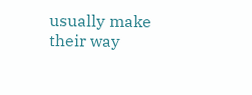usually make their way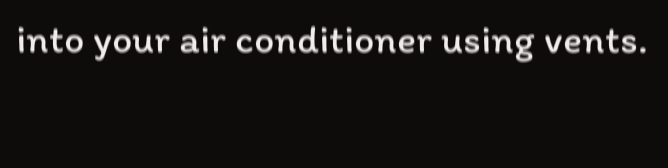into your air conditioner using vents.